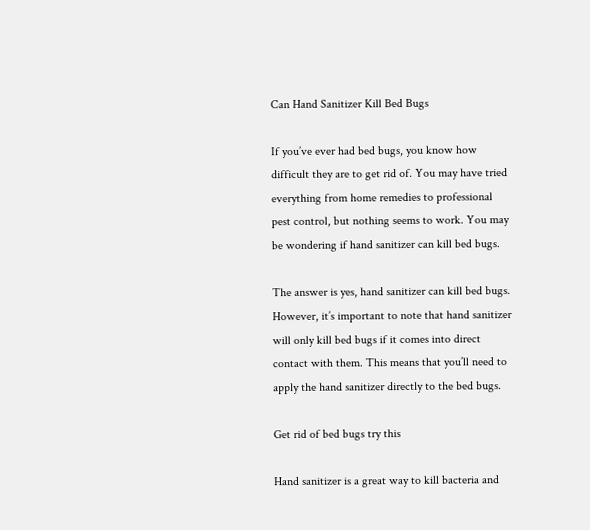Can Hand Sanitizer Kill Bed Bugs

If you’ve ever had bed bugs, you know how difficult they are to get rid of. You may have tried everything from home remedies to professional pest control, but nothing seems to work. You may be wondering if hand sanitizer can kill bed bugs.

The answer is yes, hand sanitizer can kill bed bugs. However, it’s important to note that hand sanitizer will only kill bed bugs if it comes into direct contact with them. This means that you’ll need to apply the hand sanitizer directly to the bed bugs.

Get rid of bed bugs try this

Hand sanitizer is a great way to kill bacteria and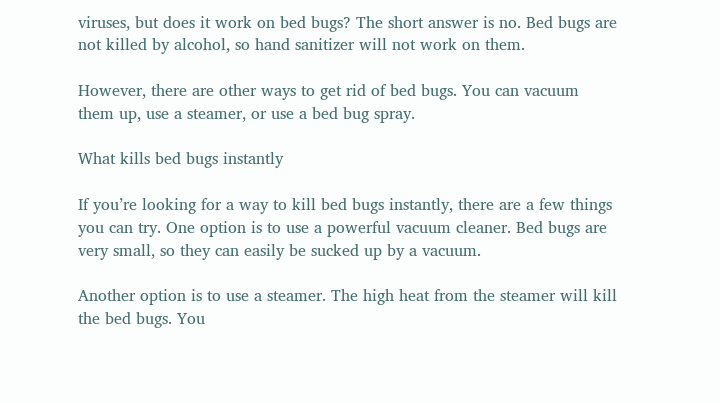viruses, but does it work on bed bugs? The short answer is no. Bed bugs are not killed by alcohol, so hand sanitizer will not work on them.

However, there are other ways to get rid of bed bugs. You can vacuum them up, use a steamer, or use a bed bug spray.

What kills bed bugs instantly

If you’re looking for a way to kill bed bugs instantly, there are a few things you can try. One option is to use a powerful vacuum cleaner. Bed bugs are very small, so they can easily be sucked up by a vacuum.

Another option is to use a steamer. The high heat from the steamer will kill the bed bugs. You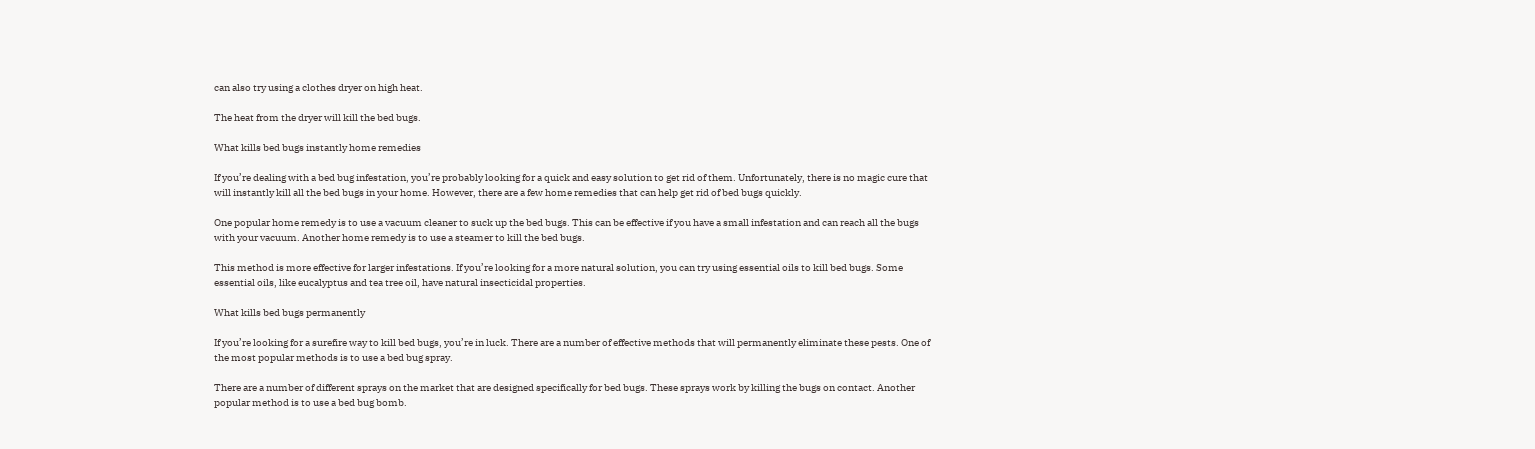can also try using a clothes dryer on high heat.

The heat from the dryer will kill the bed bugs.

What kills bed bugs instantly home remedies

If you’re dealing with a bed bug infestation, you’re probably looking for a quick and easy solution to get rid of them. Unfortunately, there is no magic cure that will instantly kill all the bed bugs in your home. However, there are a few home remedies that can help get rid of bed bugs quickly.

One popular home remedy is to use a vacuum cleaner to suck up the bed bugs. This can be effective if you have a small infestation and can reach all the bugs with your vacuum. Another home remedy is to use a steamer to kill the bed bugs.

This method is more effective for larger infestations. If you’re looking for a more natural solution, you can try using essential oils to kill bed bugs. Some essential oils, like eucalyptus and tea tree oil, have natural insecticidal properties.

What kills bed bugs permanently

If you’re looking for a surefire way to kill bed bugs, you’re in luck. There are a number of effective methods that will permanently eliminate these pests. One of the most popular methods is to use a bed bug spray.

There are a number of different sprays on the market that are designed specifically for bed bugs. These sprays work by killing the bugs on contact. Another popular method is to use a bed bug bomb.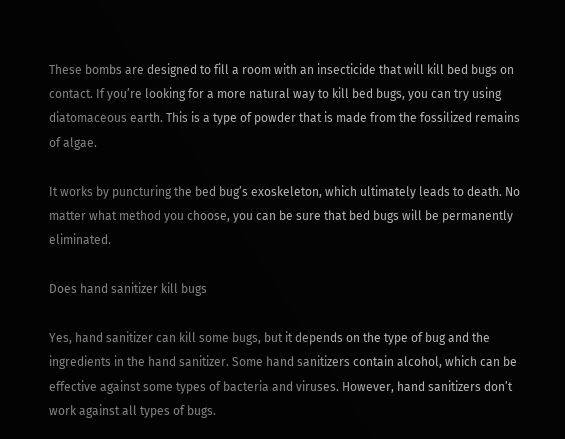These bombs are designed to fill a room with an insecticide that will kill bed bugs on contact. If you’re looking for a more natural way to kill bed bugs, you can try using diatomaceous earth. This is a type of powder that is made from the fossilized remains of algae.

It works by puncturing the bed bug’s exoskeleton, which ultimately leads to death. No matter what method you choose, you can be sure that bed bugs will be permanently eliminated.

Does hand sanitizer kill bugs

Yes, hand sanitizer can kill some bugs, but it depends on the type of bug and the ingredients in the hand sanitizer. Some hand sanitizers contain alcohol, which can be effective against some types of bacteria and viruses. However, hand sanitizers don’t work against all types of bugs.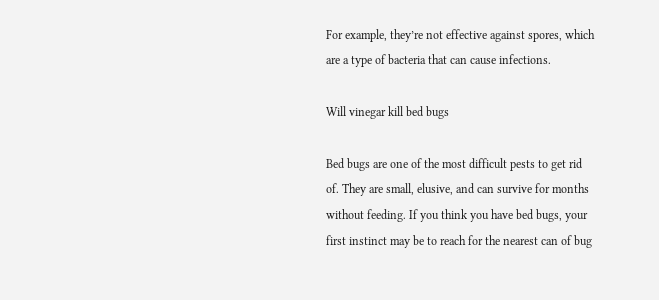For example, they’re not effective against spores, which are a type of bacteria that can cause infections.

Will vinegar kill bed bugs

Bed bugs are one of the most difficult pests to get rid of. They are small, elusive, and can survive for months without feeding. If you think you have bed bugs, your first instinct may be to reach for the nearest can of bug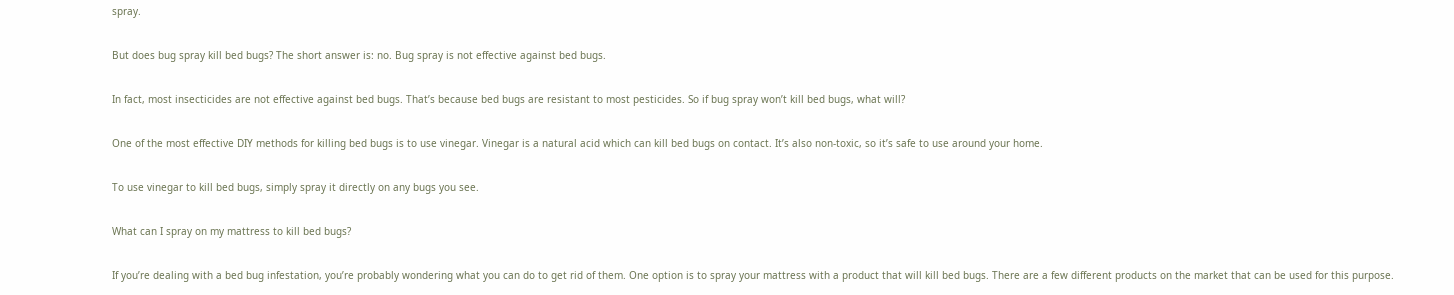spray.

But does bug spray kill bed bugs? The short answer is: no. Bug spray is not effective against bed bugs.

In fact, most insecticides are not effective against bed bugs. That’s because bed bugs are resistant to most pesticides. So if bug spray won’t kill bed bugs, what will?

One of the most effective DIY methods for killing bed bugs is to use vinegar. Vinegar is a natural acid which can kill bed bugs on contact. It’s also non-toxic, so it’s safe to use around your home.

To use vinegar to kill bed bugs, simply spray it directly on any bugs you see.

What can I spray on my mattress to kill bed bugs?

If you’re dealing with a bed bug infestation, you’re probably wondering what you can do to get rid of them. One option is to spray your mattress with a product that will kill bed bugs. There are a few different products on the market that can be used for this purpose.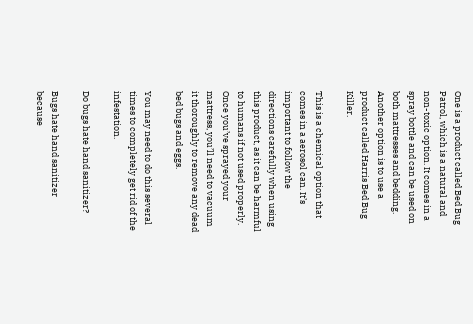One is a product called Bed Bug Patrol, which is a natural and non-toxic option. It comes in a spray bottle and can be used on both mattresses and bedding. Another option is to use a product called Harris Bed Bug Killer.

This is a chemical option that comes in a aerosol can. It’s important to follow the directions carefully when using this product, as it can be harmful to humans if not used properly. Once you’ve sprayed your mattress, you’ll need to vacuum it thoroughly to remove any dead bed bugs and eggs.

You may need to do this several times to completely get rid of the infestation.

Do bugs hate hand sanitizer?

Bugs hate hand sanitizer because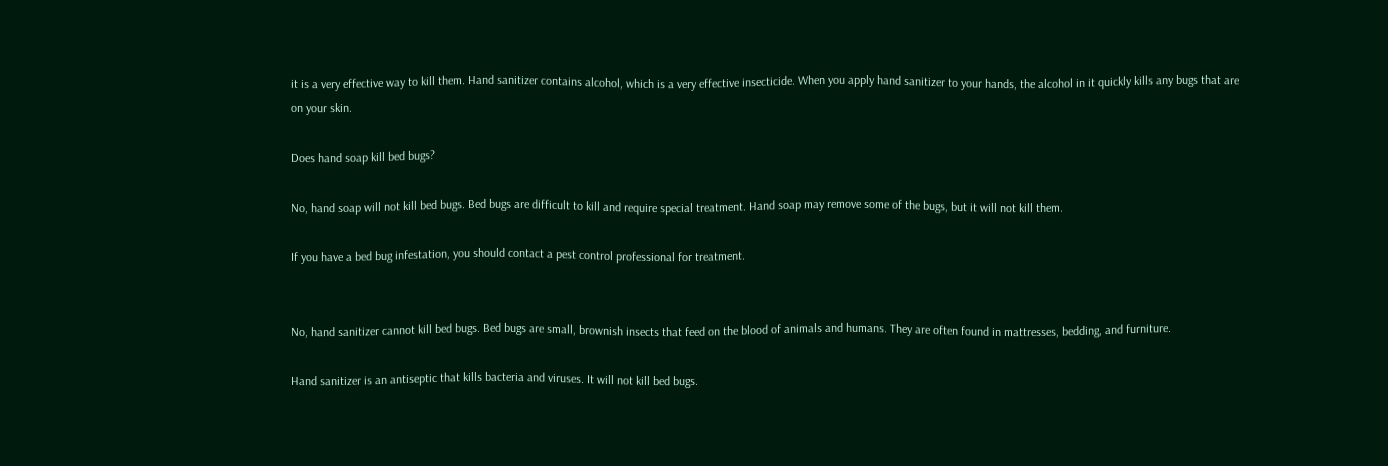it is a very effective way to kill them. Hand sanitizer contains alcohol, which is a very effective insecticide. When you apply hand sanitizer to your hands, the alcohol in it quickly kills any bugs that are on your skin.

Does hand soap kill bed bugs?

No, hand soap will not kill bed bugs. Bed bugs are difficult to kill and require special treatment. Hand soap may remove some of the bugs, but it will not kill them.

If you have a bed bug infestation, you should contact a pest control professional for treatment.


No, hand sanitizer cannot kill bed bugs. Bed bugs are small, brownish insects that feed on the blood of animals and humans. They are often found in mattresses, bedding, and furniture.

Hand sanitizer is an antiseptic that kills bacteria and viruses. It will not kill bed bugs.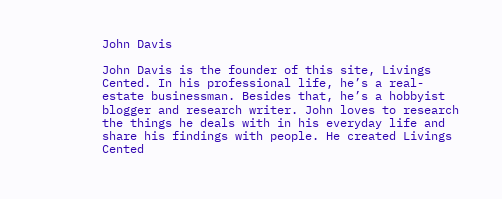John Davis

John Davis is the founder of this site, Livings Cented. In his professional life, he’s a real-estate businessman. Besides that, he’s a hobbyist blogger and research writer. John loves to research the things he deals with in his everyday life and share his findings with people. He created Livings Cented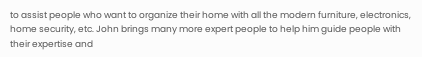to assist people who want to organize their home with all the modern furniture, electronics, home security, etc. John brings many more expert people to help him guide people with their expertise and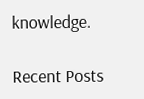knowledge.

Recent Posts